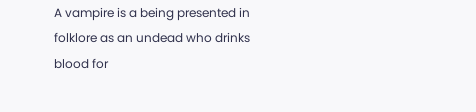A vampire is a being presented in folklore as an undead who drinks blood for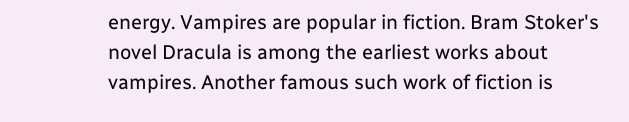energy. Vampires are popular in fiction. Bram Stoker's novel Dracula is among the earliest works about vampires. Another famous such work of fiction is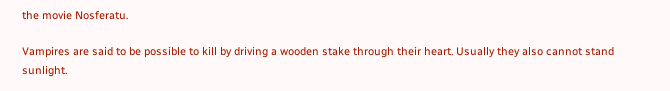the movie Nosferatu.

Vampires are said to be possible to kill by driving a wooden stake through their heart. Usually they also cannot stand sunlight.